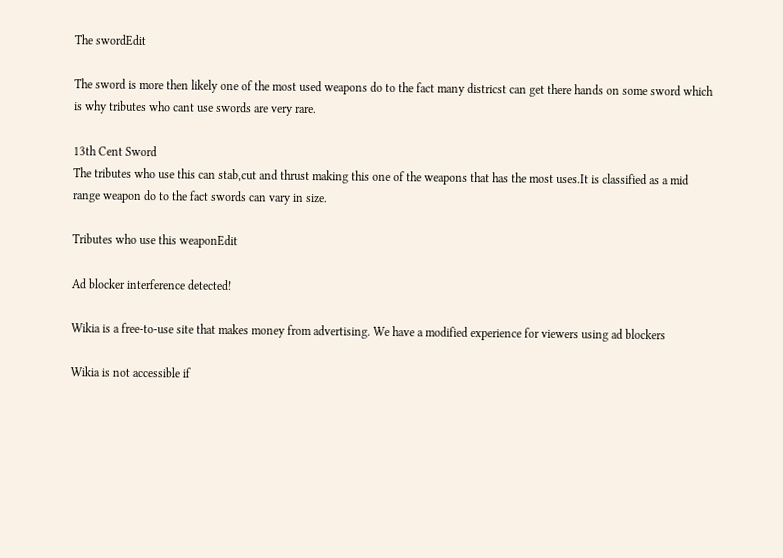The swordEdit

The sword is more then likely one of the most used weapons do to the fact many districst can get there hands on some sword which is why tributes who cant use swords are very rare.

13th Cent Sword
The tributes who use this can stab,cut and thrust making this one of the weapons that has the most uses.It is classified as a mid range weapon do to the fact swords can vary in size.

Tributes who use this weaponEdit

Ad blocker interference detected!

Wikia is a free-to-use site that makes money from advertising. We have a modified experience for viewers using ad blockers

Wikia is not accessible if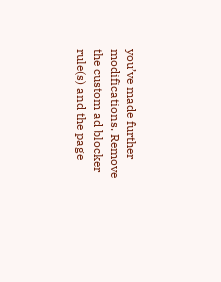you’ve made further modifications. Remove the custom ad blocker rule(s) and the page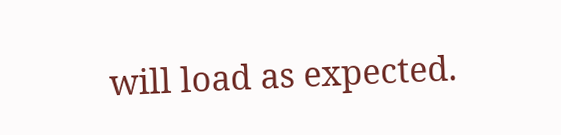will load as expected.